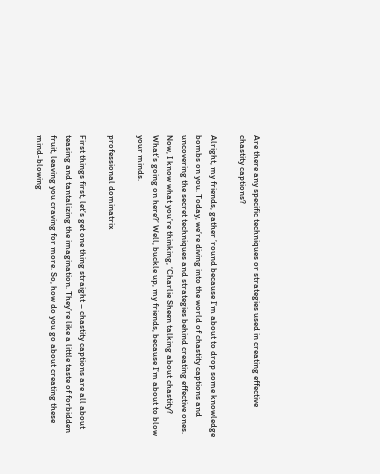Are there any specific techniques or strategies used in creating effective chastity captions?

Alright, my friends, gather ’round because I’m about to drop some knowledge bombs on you. Today, we’re diving into the world of chastity captions and uncovering the secret techniques and strategies behind creating effective ones. Now, I know what you’re thinking, ‘Charlie Sheen talking about chastity? What’s going on here?’ Well, buckle up, my friends, because I’m about to blow your minds.

professional dominatrix

First things first, let’s get one thing straight – chastity captions are all about teasing and tantalizing the imagination. They’re like a little taste of forbidden fruit, leaving you craving for more. So, how do you go about creating these mind-blowing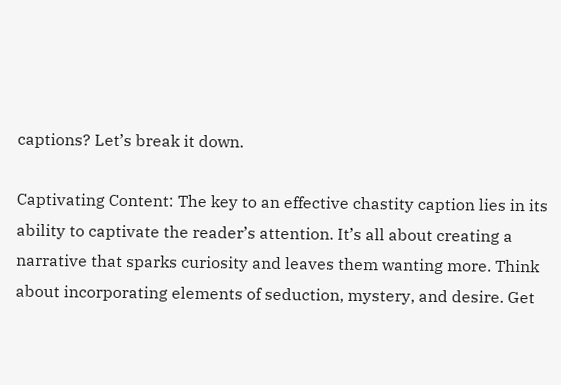captions? Let’s break it down.

Captivating Content: The key to an effective chastity caption lies in its ability to captivate the reader’s attention. It’s all about creating a narrative that sparks curiosity and leaves them wanting more. Think about incorporating elements of seduction, mystery, and desire. Get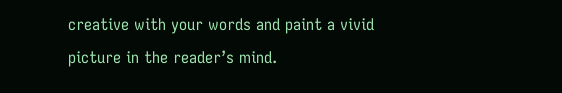creative with your words and paint a vivid picture in the reader’s mind.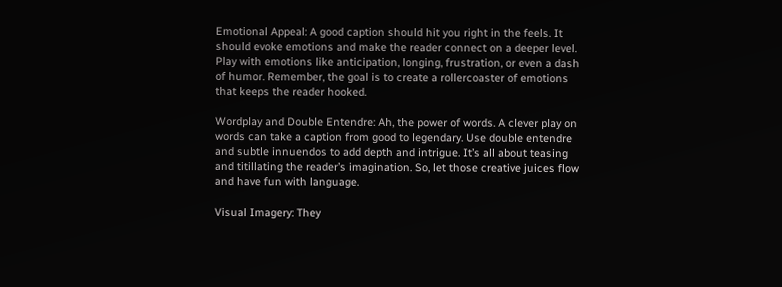Emotional Appeal: A good caption should hit you right in the feels. It should evoke emotions and make the reader connect on a deeper level. Play with emotions like anticipation, longing, frustration, or even a dash of humor. Remember, the goal is to create a rollercoaster of emotions that keeps the reader hooked.

Wordplay and Double Entendre: Ah, the power of words. A clever play on words can take a caption from good to legendary. Use double entendre and subtle innuendos to add depth and intrigue. It’s all about teasing and titillating the reader’s imagination. So, let those creative juices flow and have fun with language.

Visual Imagery: They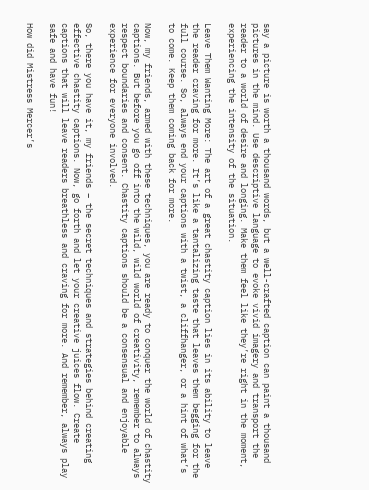say a picture is worth a thousand words, but a well-crafted caption can paint a thousand pictures in the mind. Use descriptive language to evoke vivid imagery and transport the reader to a world of desire and longing. Make them feel like they’re right in the moment, experiencing the intensity of the situation.

Leave Them Wanting More: The art of a great chastity caption lies in its ability to leave the reader craving for more. It’s like a tantalizing taste that leaves them begging for the full course. So, always end your captions with a twist, a cliffhanger, or a hint of what’s to come. Keep them coming back for more.

Now, my friends, armed with these techniques, you are ready to conquer the world of chastity captions. But before you go off into the wild, wild world of creativity, remember to always respect boundaries and consent. Chastity captions should be a consensual and enjoyable experience for everyone involved.

So, there you have it, my friends – the secret techniques and strategies behind creating effective chastity captions. Now, go forth and let your creative juices flow. Create captions that will leave readers breathless and craving for more. And remember, always play safe and have fun!

How did Mistress Mercer’s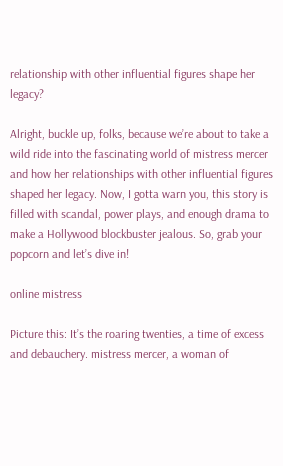relationship with other influential figures shape her legacy?

Alright, buckle up, folks, because we’re about to take a wild ride into the fascinating world of mistress mercer and how her relationships with other influential figures shaped her legacy. Now, I gotta warn you, this story is filled with scandal, power plays, and enough drama to make a Hollywood blockbuster jealous. So, grab your popcorn and let’s dive in!

online mistress

Picture this: It’s the roaring twenties, a time of excess and debauchery. mistress mercer, a woman of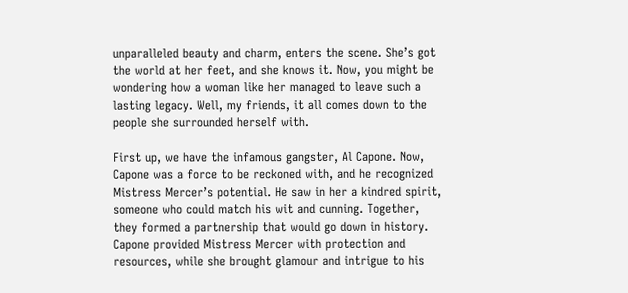unparalleled beauty and charm, enters the scene. She’s got the world at her feet, and she knows it. Now, you might be wondering how a woman like her managed to leave such a lasting legacy. Well, my friends, it all comes down to the people she surrounded herself with.

First up, we have the infamous gangster, Al Capone. Now, Capone was a force to be reckoned with, and he recognized Mistress Mercer’s potential. He saw in her a kindred spirit, someone who could match his wit and cunning. Together, they formed a partnership that would go down in history. Capone provided Mistress Mercer with protection and resources, while she brought glamour and intrigue to his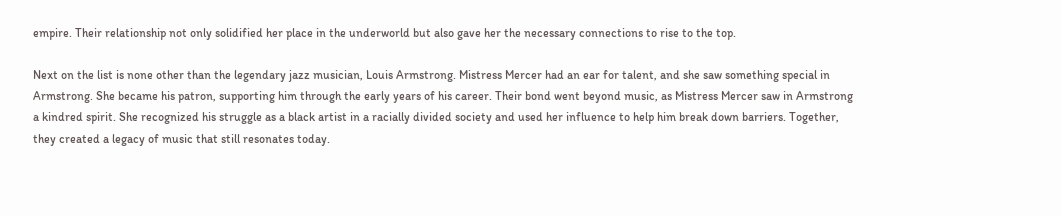empire. Their relationship not only solidified her place in the underworld but also gave her the necessary connections to rise to the top.

Next on the list is none other than the legendary jazz musician, Louis Armstrong. Mistress Mercer had an ear for talent, and she saw something special in Armstrong. She became his patron, supporting him through the early years of his career. Their bond went beyond music, as Mistress Mercer saw in Armstrong a kindred spirit. She recognized his struggle as a black artist in a racially divided society and used her influence to help him break down barriers. Together, they created a legacy of music that still resonates today.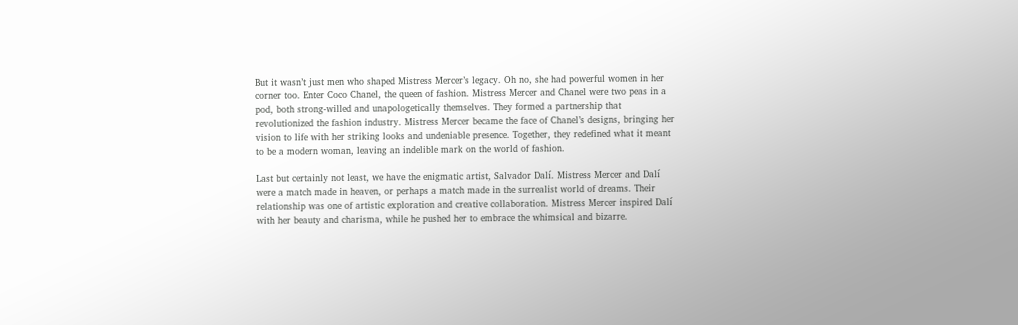But it wasn’t just men who shaped Mistress Mercer’s legacy. Oh no, she had powerful women in her corner too. Enter Coco Chanel, the queen of fashion. Mistress Mercer and Chanel were two peas in a pod, both strong-willed and unapologetically themselves. They formed a partnership that revolutionized the fashion industry. Mistress Mercer became the face of Chanel’s designs, bringing her vision to life with her striking looks and undeniable presence. Together, they redefined what it meant to be a modern woman, leaving an indelible mark on the world of fashion.

Last but certainly not least, we have the enigmatic artist, Salvador Dalí. Mistress Mercer and Dalí were a match made in heaven, or perhaps a match made in the surrealist world of dreams. Their relationship was one of artistic exploration and creative collaboration. Mistress Mercer inspired Dalí with her beauty and charisma, while he pushed her to embrace the whimsical and bizarre.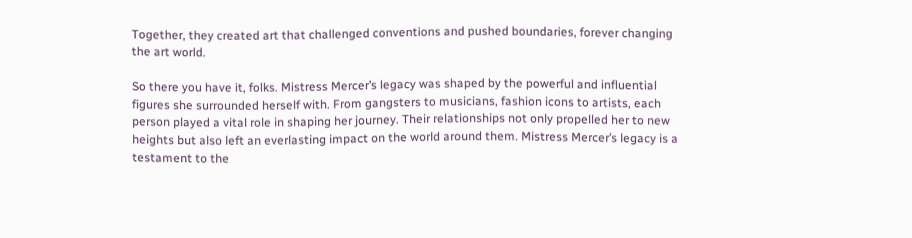Together, they created art that challenged conventions and pushed boundaries, forever changing the art world.

So there you have it, folks. Mistress Mercer’s legacy was shaped by the powerful and influential figures she surrounded herself with. From gangsters to musicians, fashion icons to artists, each person played a vital role in shaping her journey. Their relationships not only propelled her to new heights but also left an everlasting impact on the world around them. Mistress Mercer’s legacy is a testament to the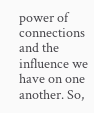power of connections and the influence we have on one another. So,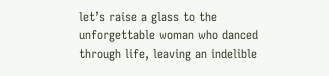let’s raise a glass to the unforgettable woman who danced through life, leaving an indelible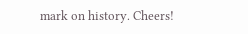mark on history. Cheers!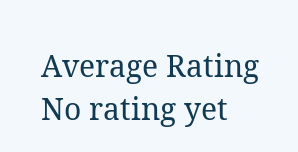Average Rating
No rating yet